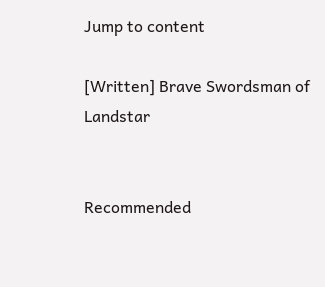Jump to content

[Written] Brave Swordsman of Landstar


Recommended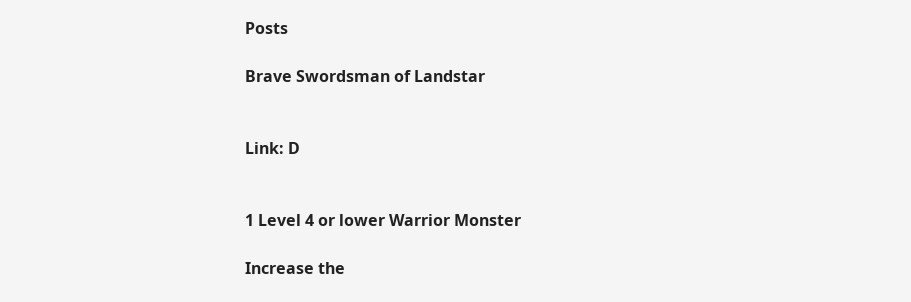Posts

Brave Swordsman of Landstar


Link: D


1 Level 4 or lower Warrior Monster

Increase the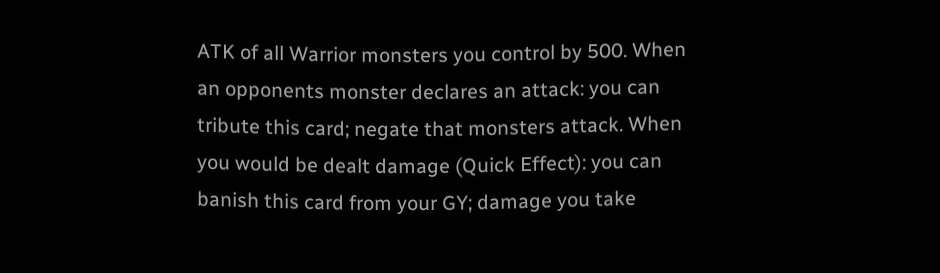ATK of all Warrior monsters you control by 500. When an opponents monster declares an attack: you can tribute this card; negate that monsters attack. When you would be dealt damage (Quick Effect): you can banish this card from your GY; damage you take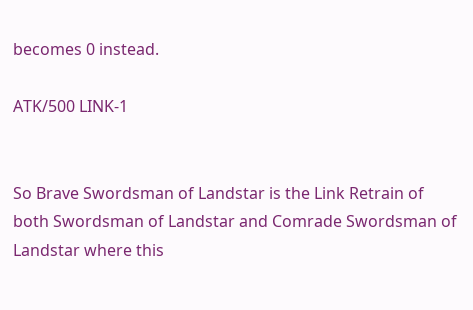becomes 0 instead.

ATK/500 LINK-1


So Brave Swordsman of Landstar is the Link Retrain of both Swordsman of Landstar and Comrade Swordsman of Landstar where this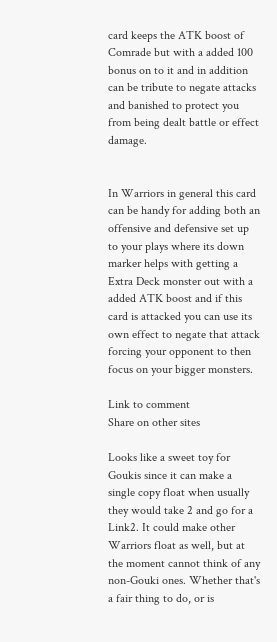card keeps the ATK boost of Comrade but with a added 100 bonus on to it and in addition can be tribute to negate attacks and banished to protect you from being dealt battle or effect damage.


In Warriors in general this card can be handy for adding both an offensive and defensive set up to your plays where its down marker helps with getting a Extra Deck monster out with a added ATK boost and if this card is attacked you can use its own effect to negate that attack forcing your opponent to then focus on your bigger monsters.

Link to comment
Share on other sites

Looks like a sweet toy for Goukis since it can make a single copy float when usually they would take 2 and go for a Link2. It could make other Warriors float as well, but at the moment cannot think of any non-Gouki ones. Whether that's a fair thing to do, or is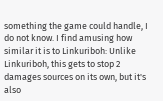something the game could handle, I do not know. I find amusing how similar it is to Linkuriboh: Unlike Linkuriboh, this gets to stop 2 damages sources on its own, but it's also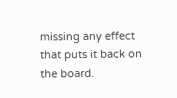missing any effect that puts it back on the board.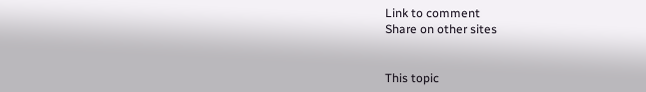Link to comment
Share on other sites


This topic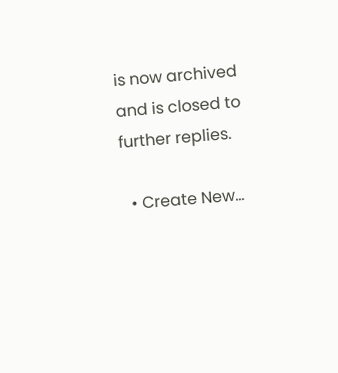is now archived and is closed to further replies.

  • Create New...